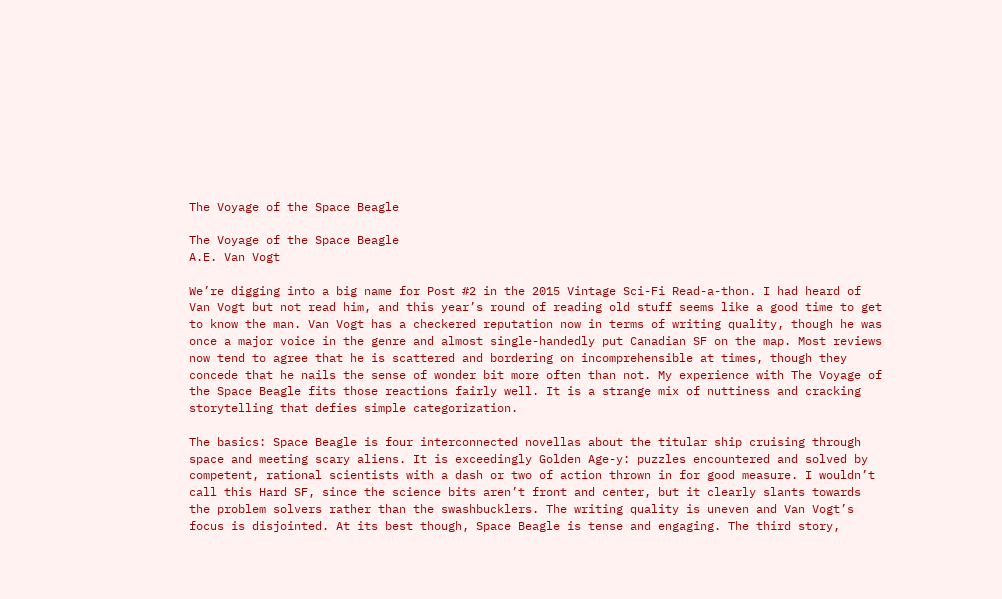The Voyage of the Space Beagle

The Voyage of the Space Beagle
A.E. Van Vogt

We’re digging into a big name for Post #2 in the 2015 Vintage Sci-Fi Read-a-thon. I had heard of Van Vogt but not read him, and this year’s round of reading old stuff seems like a good time to get to know the man. Van Vogt has a checkered reputation now in terms of writing quality, though he was once a major voice in the genre and almost single-handedly put Canadian SF on the map. Most reviews now tend to agree that he is scattered and bordering on incomprehensible at times, though they concede that he nails the sense of wonder bit more often than not. My experience with The Voyage of the Space Beagle fits those reactions fairly well. It is a strange mix of nuttiness and cracking storytelling that defies simple categorization.

The basics: Space Beagle is four interconnected novellas about the titular ship cruising through space and meeting scary aliens. It is exceedingly Golden Age-y: puzzles encountered and solved by competent, rational scientists with a dash or two of action thrown in for good measure. I wouldn’t call this Hard SF, since the science bits aren’t front and center, but it clearly slants towards the problem solvers rather than the swashbucklers. The writing quality is uneven and Van Vogt’s focus is disjointed. At its best though, Space Beagle is tense and engaging. The third story,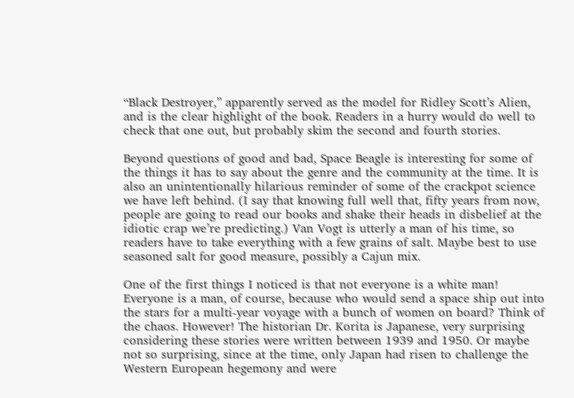“Black Destroyer,” apparently served as the model for Ridley Scott’s Alien, and is the clear highlight of the book. Readers in a hurry would do well to check that one out, but probably skim the second and fourth stories.

Beyond questions of good and bad, Space Beagle is interesting for some of the things it has to say about the genre and the community at the time. It is also an unintentionally hilarious reminder of some of the crackpot science we have left behind. (I say that knowing full well that, fifty years from now, people are going to read our books and shake their heads in disbelief at the idiotic crap we’re predicting.) Van Vogt is utterly a man of his time, so readers have to take everything with a few grains of salt. Maybe best to use seasoned salt for good measure, possibly a Cajun mix.

One of the first things I noticed is that not everyone is a white man! Everyone is a man, of course, because who would send a space ship out into the stars for a multi-year voyage with a bunch of women on board? Think of the chaos. However! The historian Dr. Korita is Japanese, very surprising considering these stories were written between 1939 and 1950. Or maybe not so surprising, since at the time, only Japan had risen to challenge the Western European hegemony and were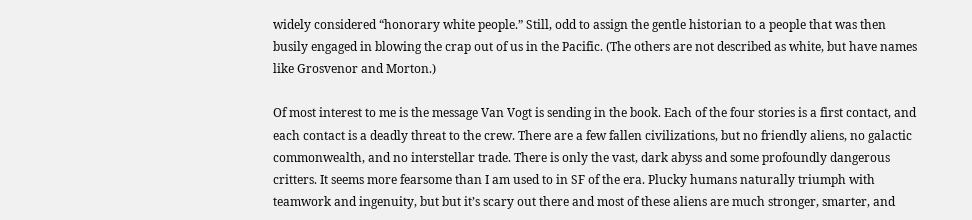widely considered “honorary white people.” Still, odd to assign the gentle historian to a people that was then busily engaged in blowing the crap out of us in the Pacific. (The others are not described as white, but have names like Grosvenor and Morton.)

Of most interest to me is the message Van Vogt is sending in the book. Each of the four stories is a first contact, and each contact is a deadly threat to the crew. There are a few fallen civilizations, but no friendly aliens, no galactic commonwealth, and no interstellar trade. There is only the vast, dark abyss and some profoundly dangerous critters. It seems more fearsome than I am used to in SF of the era. Plucky humans naturally triumph with teamwork and ingenuity, but but it’s scary out there and most of these aliens are much stronger, smarter, and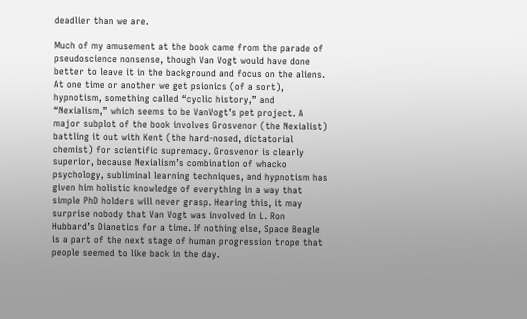deadlier than we are.

Much of my amusement at the book came from the parade of pseudoscience nonsense, though Van Vogt would have done better to leave it in the background and focus on the aliens. At one time or another we get psionics (of a sort), hypnotism, something called “cyclic history,” and “Nexialism,” which seems to be VanVogt’s pet project. A major subplot of the book involves Grosvenor (the Nexialist) battling it out with Kent (the hard-nosed, dictatorial chemist) for scientific supremacy. Grosvenor is clearly superior, because Nexialism’s combination of whacko psychology, subliminal learning techniques, and hypnotism has given him holistic knowledge of everything in a way that simple PhD holders will never grasp. Hearing this, it may surprise nobody that Van Vogt was involved in L. Ron Hubbard’s Dianetics for a time. If nothing else, Space Beagle is a part of the next stage of human progression trope that people seemed to like back in the day.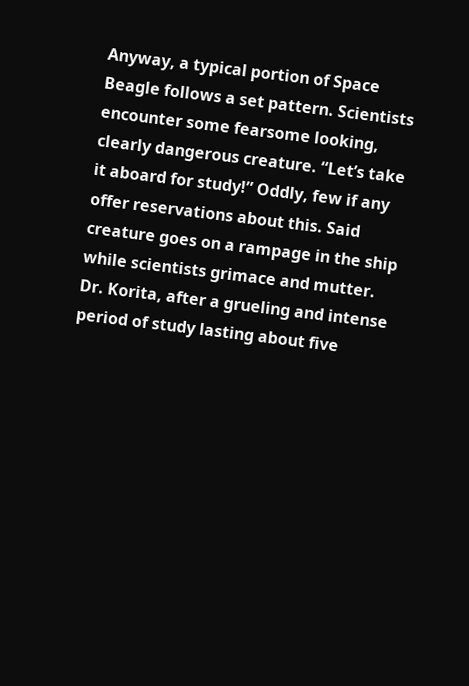Anyway, a typical portion of Space Beagle follows a set pattern. Scientists encounter some fearsome looking, clearly dangerous creature. “Let’s take it aboard for study!” Oddly, few if any offer reservations about this. Said creature goes on a rampage in the ship while scientists grimace and mutter. Dr. Korita, after a grueling and intense period of study lasting about five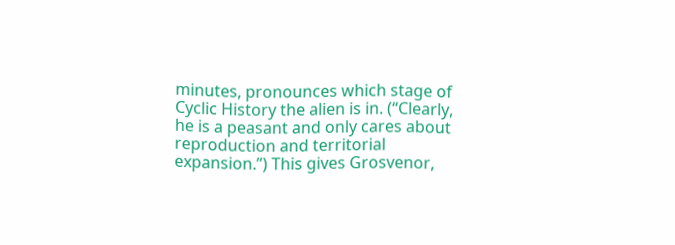minutes, pronounces which stage of Cyclic History the alien is in. (“Clearly, he is a peasant and only cares about reproduction and territorial expansion.”) This gives Grosvenor,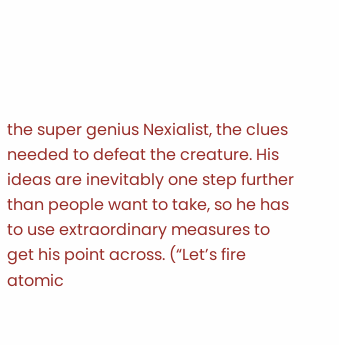the super genius Nexialist, the clues needed to defeat the creature. His ideas are inevitably one step further than people want to take, so he has to use extraordinary measures to get his point across. (“Let’s fire atomic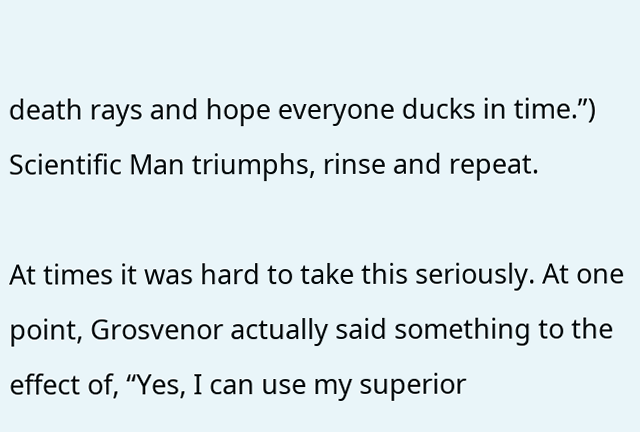death rays and hope everyone ducks in time.”) Scientific Man triumphs, rinse and repeat.

At times it was hard to take this seriously. At one point, Grosvenor actually said something to the effect of, “Yes, I can use my superior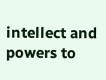intellect and powers to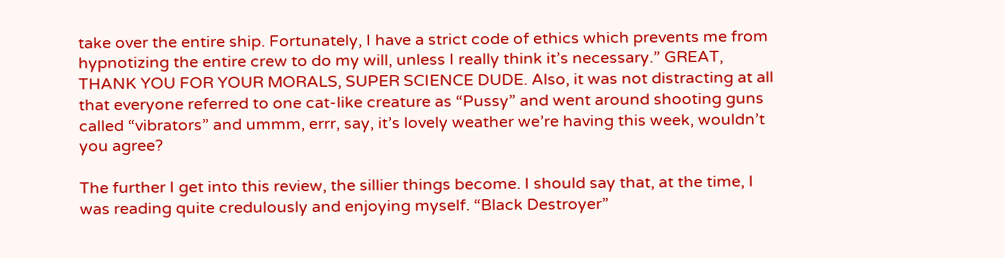take over the entire ship. Fortunately, I have a strict code of ethics which prevents me from hypnotizing the entire crew to do my will, unless I really think it’s necessary.” GREAT, THANK YOU FOR YOUR MORALS, SUPER SCIENCE DUDE. Also, it was not distracting at all that everyone referred to one cat-like creature as “Pussy” and went around shooting guns called “vibrators” and ummm, errr, say, it’s lovely weather we’re having this week, wouldn’t you agree?

The further I get into this review, the sillier things become. I should say that, at the time, I was reading quite credulously and enjoying myself. “Black Destroyer”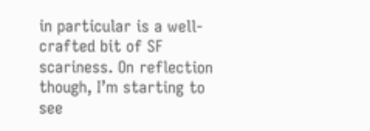in particular is a well-crafted bit of SF scariness. On reflection though, I’m starting to see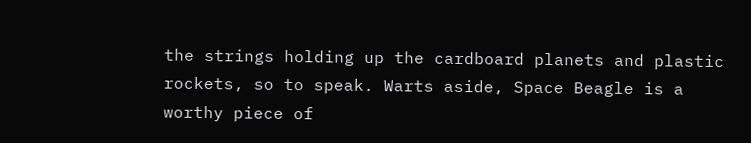the strings holding up the cardboard planets and plastic rockets, so to speak. Warts aside, Space Beagle is a worthy piece of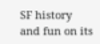SF history and fun on its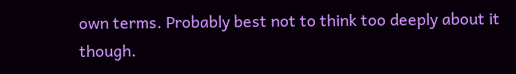own terms. Probably best not to think too deeply about it though.